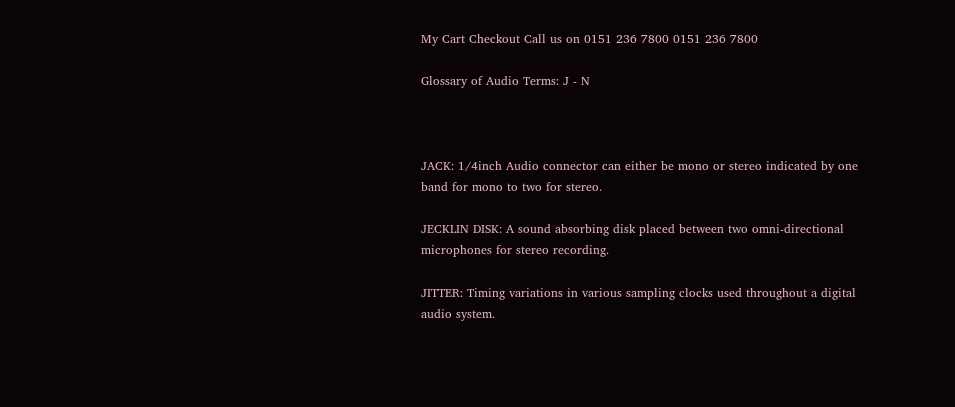My Cart Checkout Call us on 0151 236 7800 0151 236 7800

Glossary of Audio Terms: J - N



JACK: 1/4inch Audio connector can either be mono or stereo indicated by one band for mono to two for stereo.

JECKLIN DISK: A sound absorbing disk placed between two omni-directional microphones for stereo recording.

JITTER: Timing variations in various sampling clocks used throughout a digital audio system.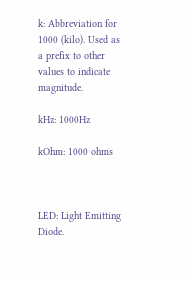k: Abbreviation for 1000 (kilo). Used as a prefix to other values to indicate magnitude.

kHz: 1000Hz

kOhm: 1000 ohms



LED: Light Emitting Diode.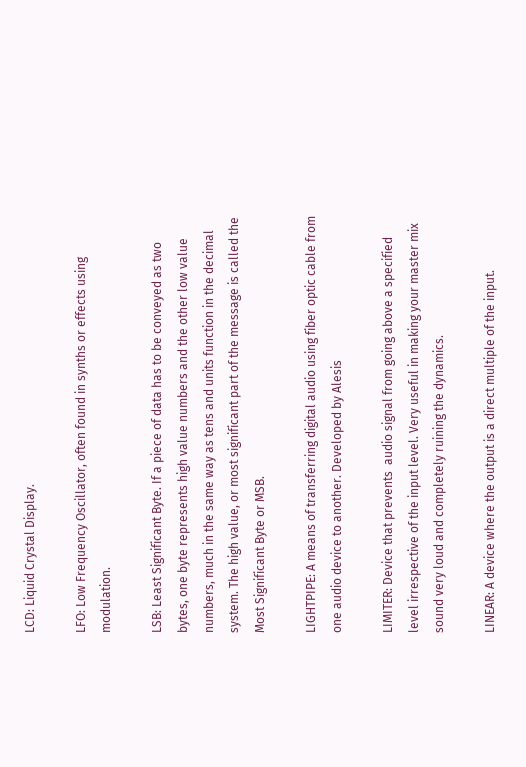LCD: Liquid Crystal Display.

LFO: Low Frequency Oscillator, often found in synths or effects using modulation.

LSB: Least Significant Byte. If a piece of data has to be conveyed as two bytes, one byte represents high value numbers and the other low value numbers, much in the same way as tens and units function in the decimal system. The high value, or most significant part of the message is called the Most Significant Byte or MSB.

LIGHTPIPE: A means of transferring digital audio using fiber optic cable from one audio device to another. Developed by Alesis

LIMITER: Device that prevents  audio signal from going above a specified level irrespective of the input level. Very useful in making your master mix sound very loud and completely ruining the dynamics.

LINEAR: A device where the output is a direct multiple of the input.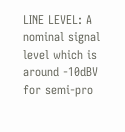LINE LEVEL: A nominal signal level which is around -10dBV for semi-pro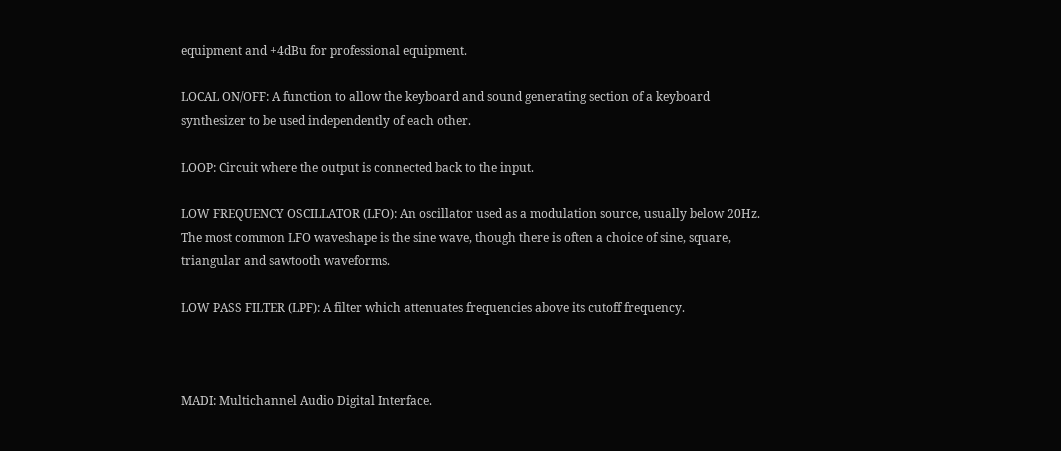equipment and +4dBu for professional equipment.

LOCAL ON/OFF: A function to allow the keyboard and sound generating section of a keyboard synthesizer to be used independently of each other.

LOOP: Circuit where the output is connected back to the input.

LOW FREQUENCY OSCILLATOR (LFO): An oscillator used as a modulation source, usually below 20Hz. The most common LFO waveshape is the sine wave, though there is often a choice of sine, square, triangular and sawtooth waveforms.

LOW PASS FILTER (LPF): A filter which attenuates frequencies above its cutoff frequency.



MADI: Multichannel Audio Digital Interface.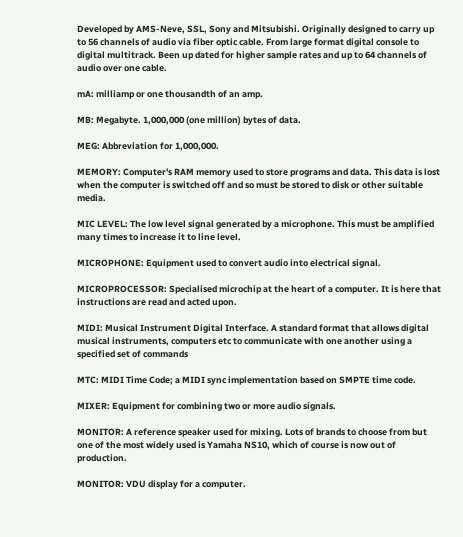Developed by AMS-Neve, SSL, Sony and Mitsubishi. Originally designed to carry up to 56 channels of audio via fiber optic cable. From large format digital console to digital multitrack. Been up dated for higher sample rates and up to 64 channels of audio over one cable.

mA: milliamp or one thousandth of an amp.

MB: Megabyte. 1,000,000 (one million) bytes of data.

MEG: Abbreviation for 1,000,000.

MEMORY: Computer's RAM memory used to store programs and data. This data is lost when the computer is switched off and so must be stored to disk or other suitable media.

MIC LEVEL: The low level signal generated by a microphone. This must be amplified many times to increase it to line level.

MICROPHONE: Equipment used to convert audio into electrical signal.

MICROPROCESSOR: Specialised microchip at the heart of a computer. It is here that instructions are read and acted upon.

MIDI: Musical Instrument Digital Interface. A standard format that allows digital musical instruments, computers etc to communicate with one another using a specified set of commands

MTC: MIDI Time Code; a MIDI sync implementation based on SMPTE time code.

MIXER: Equipment for combining two or more audio signals.

MONITOR: A reference speaker used for mixing. Lots of brands to choose from but one of the most widely used is Yamaha NS10, which of course is now out of production.

MONITOR: VDU display for a computer.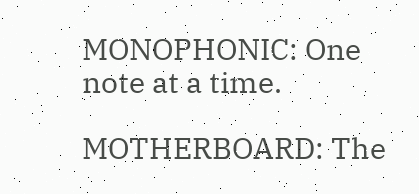MONOPHONIC: One note at a time.

MOTHERBOARD: The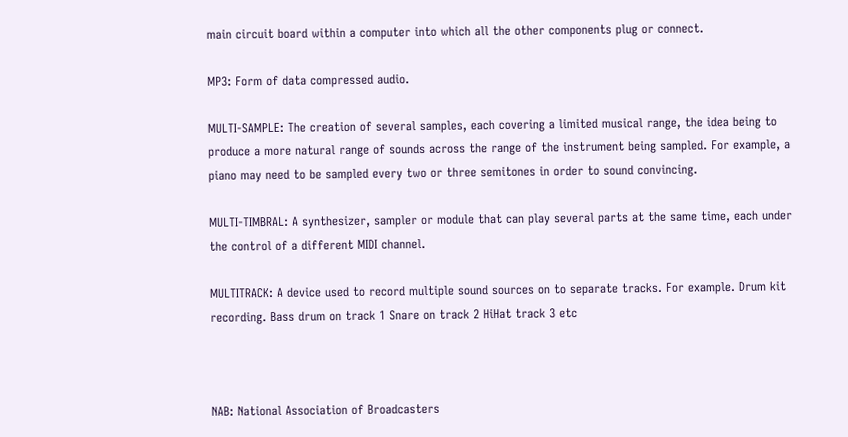main circuit board within a computer into which all the other components plug or connect.

MP3: Form of data compressed audio.

MULTI-SAMPLE: The creation of several samples, each covering a limited musical range, the idea being to produce a more natural range of sounds across the range of the instrument being sampled. For example, a piano may need to be sampled every two or three semitones in order to sound convincing.

MULTI-TIMBRAL: A synthesizer, sampler or module that can play several parts at the same time, each under the control of a different MIDI channel.

MULTITRACK: A device used to record multiple sound sources on to separate tracks. For example. Drum kit recording. Bass drum on track 1 Snare on track 2 HiHat track 3 etc



NAB: National Association of Broadcasters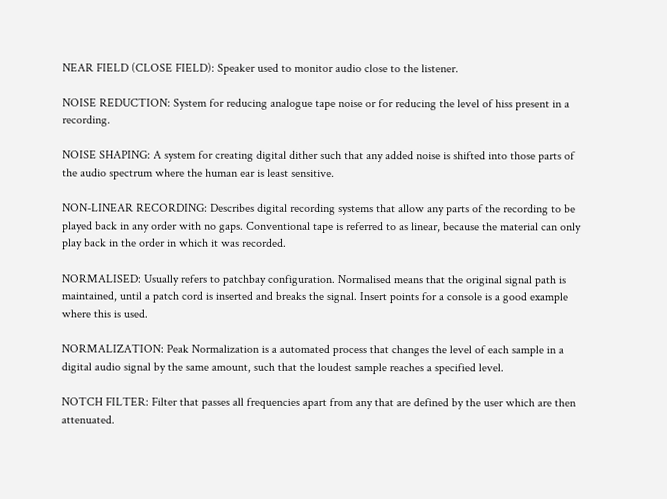NEAR FIELD (CLOSE FIELD): Speaker used to monitor audio close to the listener.

NOISE REDUCTION: System for reducing analogue tape noise or for reducing the level of hiss present in a recording.

NOISE SHAPING: A system for creating digital dither such that any added noise is shifted into those parts of the audio spectrum where the human ear is least sensitive.

NON-LINEAR RECORDING: Describes digital recording systems that allow any parts of the recording to be played back in any order with no gaps. Conventional tape is referred to as linear, because the material can only play back in the order in which it was recorded.

NORMALISED: Usually refers to patchbay configuration. Normalised means that the original signal path is maintained, until a patch cord is inserted and breaks the signal. Insert points for a console is a good example where this is used.

NORMALIZATION: Peak Normalization is a automated process that changes the level of each sample in a digital audio signal by the same amount, such that the loudest sample reaches a specified level.

NOTCH FILTER: Filter that passes all frequencies apart from any that are defined by the user which are then attenuated.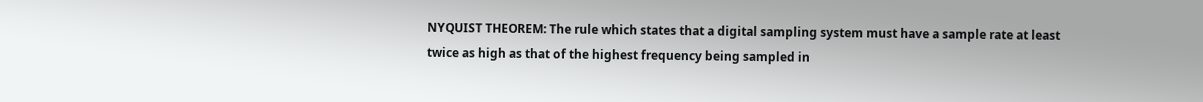NYQUIST THEOREM: The rule which states that a digital sampling system must have a sample rate at least twice as high as that of the highest frequency being sampled in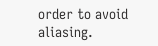order to avoid aliasing.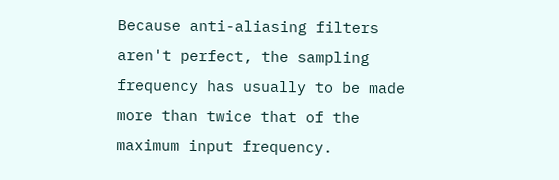Because anti-aliasing filters aren't perfect, the sampling frequency has usually to be made more than twice that of the maximum input frequency.